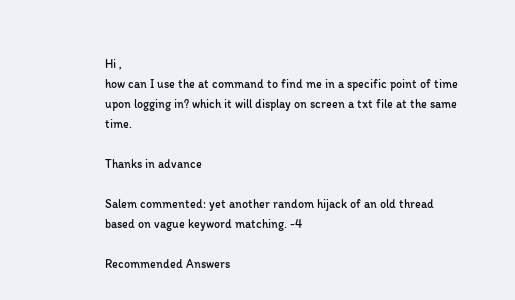Hi ,
how can I use the at command to find me in a specific point of time upon logging in? which it will display on screen a txt file at the same time.

Thanks in advance

Salem commented: yet another random hijack of an old thread based on vague keyword matching. -4

Recommended Answers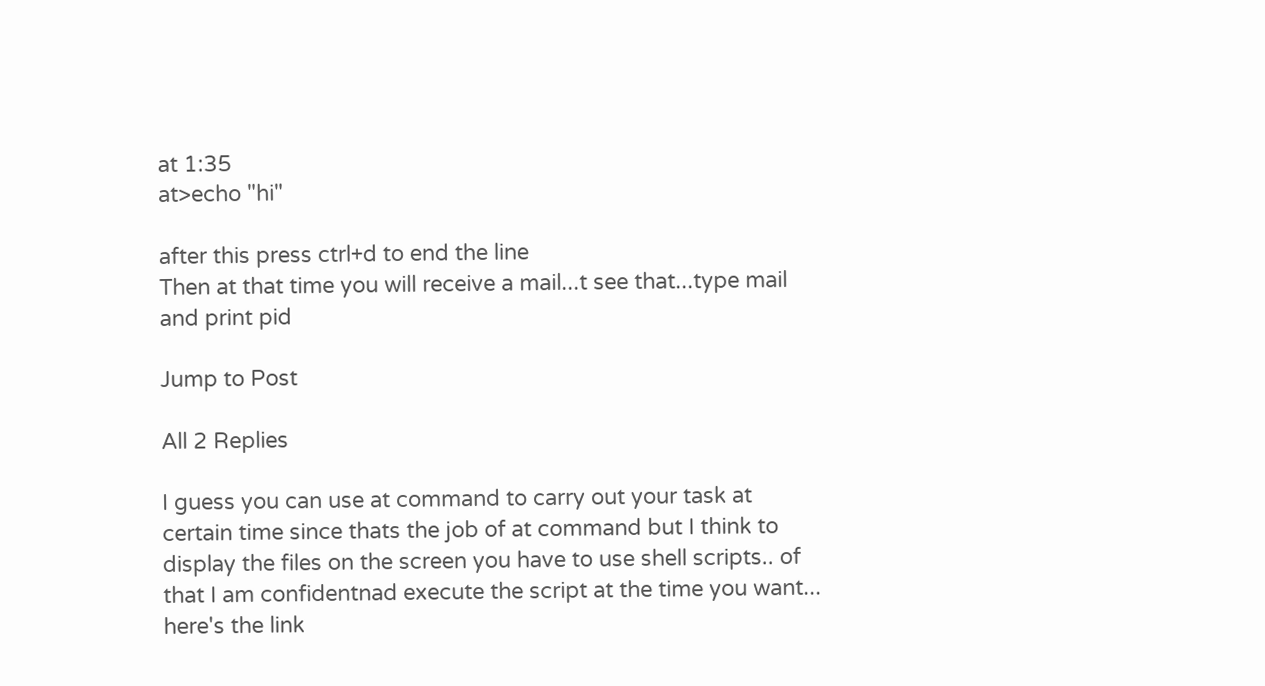at 1:35
at>echo "hi"

after this press ctrl+d to end the line
Then at that time you will receive a mail...t see that...type mail and print pid

Jump to Post

All 2 Replies

I guess you can use at command to carry out your task at certain time since thats the job of at command but I think to display the files on the screen you have to use shell scripts.. of that I am confidentnad execute the script at the time you want...
here's the link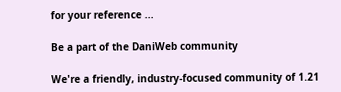for your reference ...

Be a part of the DaniWeb community

We're a friendly, industry-focused community of 1.21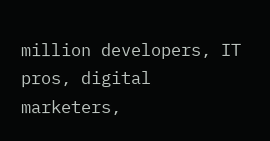million developers, IT pros, digital marketers,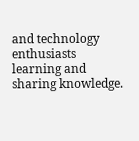and technology enthusiasts learning and sharing knowledge.